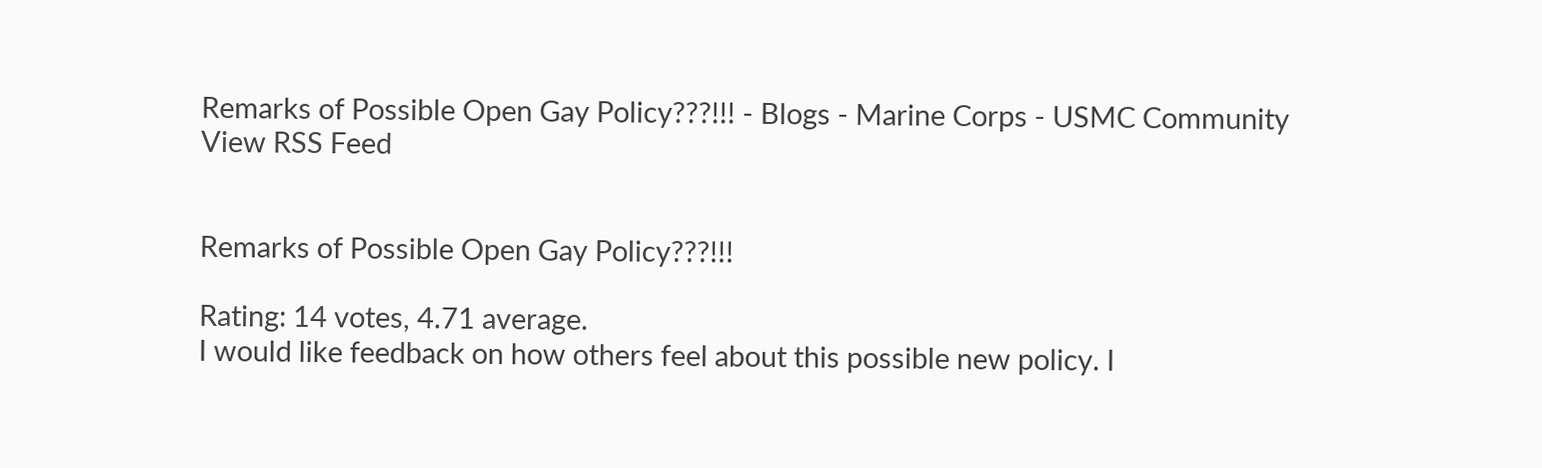Remarks of Possible Open Gay Policy???!!! - Blogs - Marine Corps - USMC Community
View RSS Feed


Remarks of Possible Open Gay Policy???!!!

Rating: 14 votes, 4.71 average.
I would like feedback on how others feel about this possible new policy. I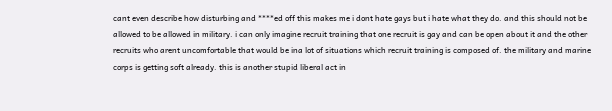cant even describe how disturbing and ****ed off this makes me i dont hate gays but i hate what they do. and this should not be allowed to be allowed in military. i can only imagine recruit training that one recruit is gay and can be open about it and the other recruits who arent uncomfortable that would be ina lot of situations which recruit training is composed of. the military and marine corps is getting soft already. this is another stupid liberal act in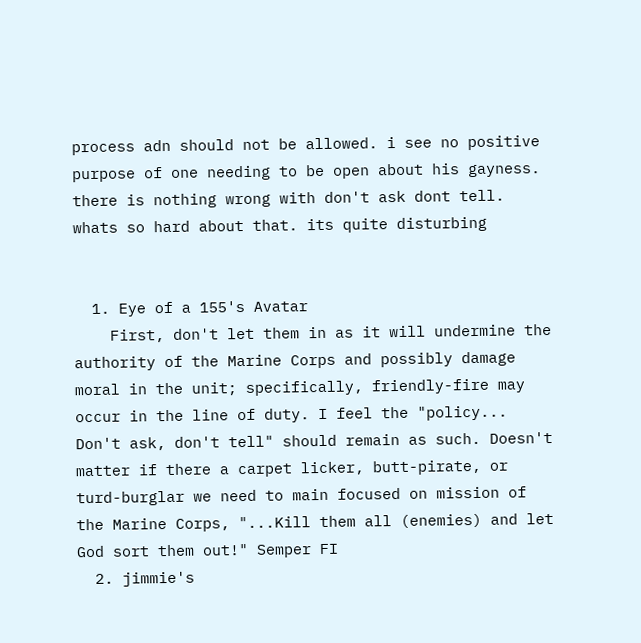process adn should not be allowed. i see no positive purpose of one needing to be open about his gayness. there is nothing wrong with don't ask dont tell. whats so hard about that. its quite disturbing


  1. Eye of a 155's Avatar
    First, don't let them in as it will undermine the authority of the Marine Corps and possibly damage moral in the unit; specifically, friendly-fire may occur in the line of duty. I feel the "policy... Don't ask, don't tell" should remain as such. Doesn't matter if there a carpet licker, butt-pirate, or turd-burglar we need to main focused on mission of the Marine Corps, "...Kill them all (enemies) and let God sort them out!" Semper FI
  2. jimmie's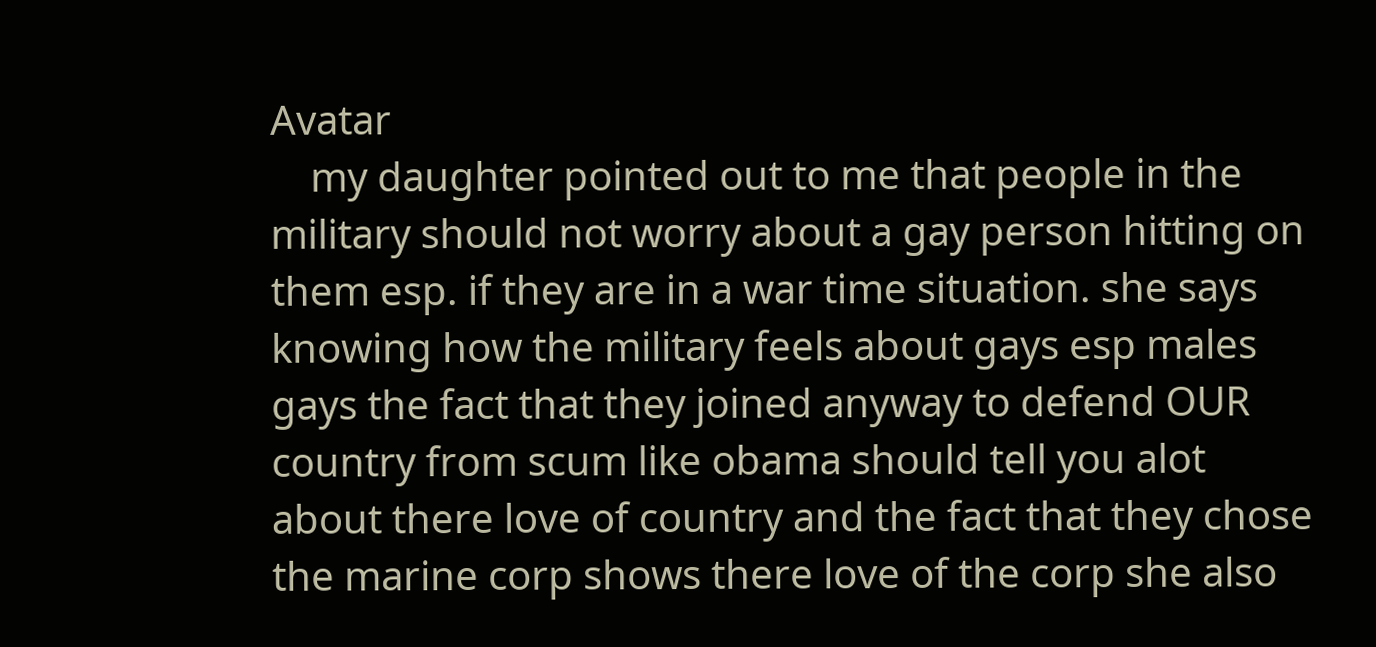Avatar
    my daughter pointed out to me that people in the military should not worry about a gay person hitting on them esp. if they are in a war time situation. she says knowing how the military feels about gays esp males gays the fact that they joined anyway to defend OUR country from scum like obama should tell you alot about there love of country and the fact that they chose the marine corp shows there love of the corp she also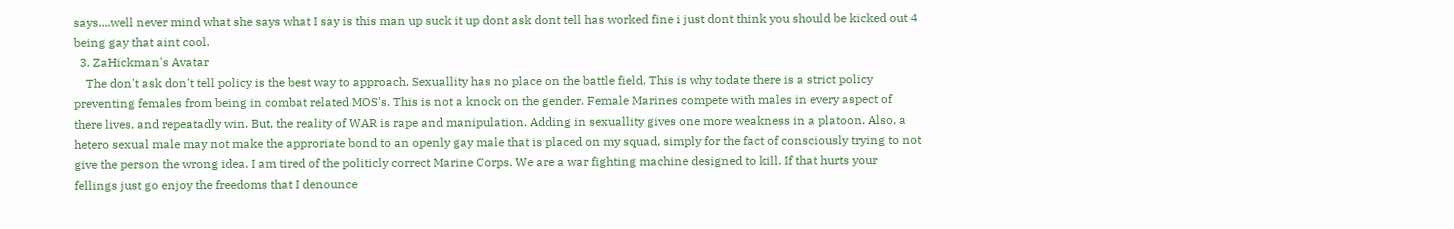says....well never mind what she says what I say is this man up suck it up dont ask dont tell has worked fine i just dont think you should be kicked out 4 being gay that aint cool.
  3. ZaHickman's Avatar
    The don't ask don't tell policy is the best way to approach. Sexuallity has no place on the battle field. This is why todate there is a strict policy preventing females from being in combat related MOS's. This is not a knock on the gender. Female Marines compete with males in every aspect of there lives, and repeatadly win. But, the reality of WAR is rape and manipulation. Adding in sexuallity gives one more weakness in a platoon. Also, a hetero sexual male may not make the approriate bond to an openly gay male that is placed on my squad, simply for the fact of consciously trying to not give the person the wrong idea. I am tired of the politicly correct Marine Corps. We are a war fighting machine designed to kill. If that hurts your fellings just go enjoy the freedoms that I denounce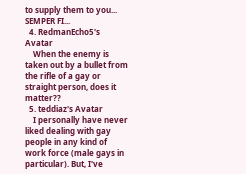to supply them to you... SEMPER FI...
  4. RedmanEcho5's Avatar
    When the enemy is taken out by a bullet from the rifle of a gay or straight person, does it matter??
  5. teddiaz's Avatar
    I personally have never liked dealing with gay people in any kind of work force (male gays in particular). But, I've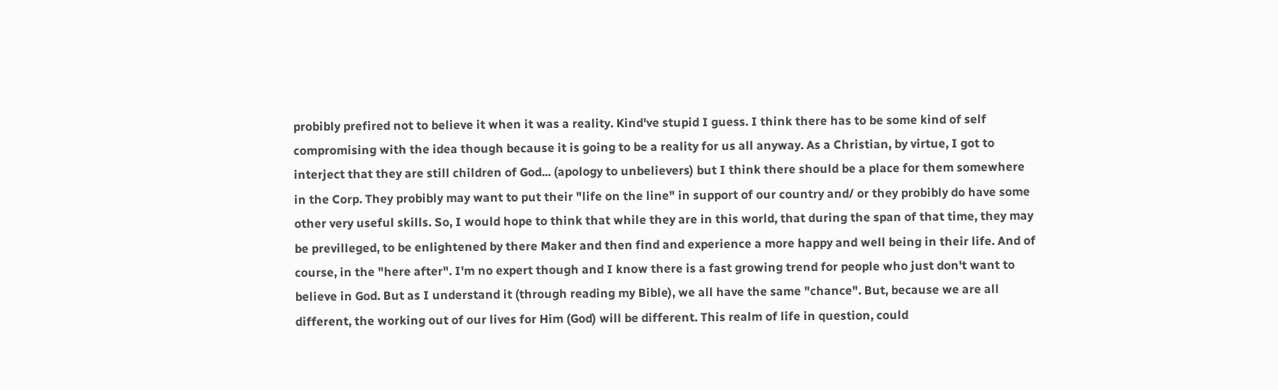probibly prefired not to believe it when it was a reality. Kind've stupid I guess. I think there has to be some kind of self compromising with the idea though because it is going to be a reality for us all anyway. As a Christian, by virtue, I got to interject that they are still children of God... (apology to unbelievers) but I think there should be a place for them somewhere in the Corp. They probibly may want to put their "life on the line" in support of our country and/ or they probibly do have some other very useful skills. So, I would hope to think that while they are in this world, that during the span of that time, they may be previlleged, to be enlightened by there Maker and then find and experience a more happy and well being in their life. And of course, in the "here after". I'm no expert though and I know there is a fast growing trend for people who just don't want to believe in God. But as I understand it (through reading my Bible), we all have the same "chance". But, because we are all different, the working out of our lives for Him (God) will be different. This realm of life in question, could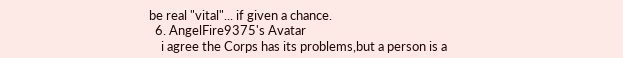be real "vital"... if given a chance.
  6. AngelFire9375's Avatar
    i agree the Corps has its problems,but a person is a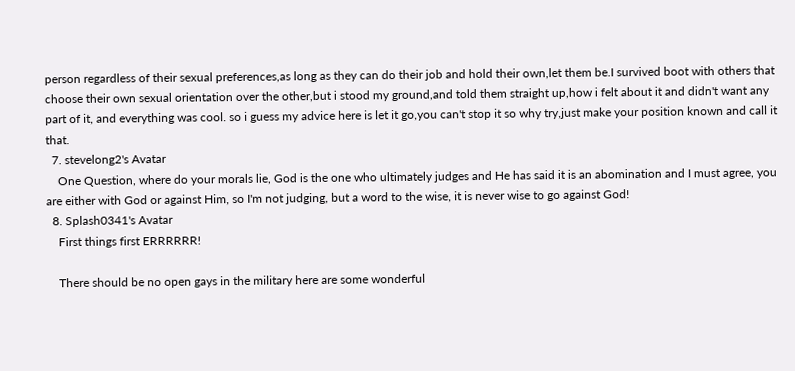person regardless of their sexual preferences,as long as they can do their job and hold their own,let them be.I survived boot with others that choose their own sexual orientation over the other,but i stood my ground,and told them straight up,how i felt about it and didn't want any part of it, and everything was cool. so i guess my advice here is let it go,you can't stop it so why try,just make your position known and call it that.
  7. stevelong2's Avatar
    One Question, where do your morals lie, God is the one who ultimately judges and He has said it is an abomination and I must agree, you are either with God or against Him, so I'm not judging, but a word to the wise, it is never wise to go against God!
  8. Splash0341's Avatar
    First things first ERRRRRR!

    There should be no open gays in the military here are some wonderful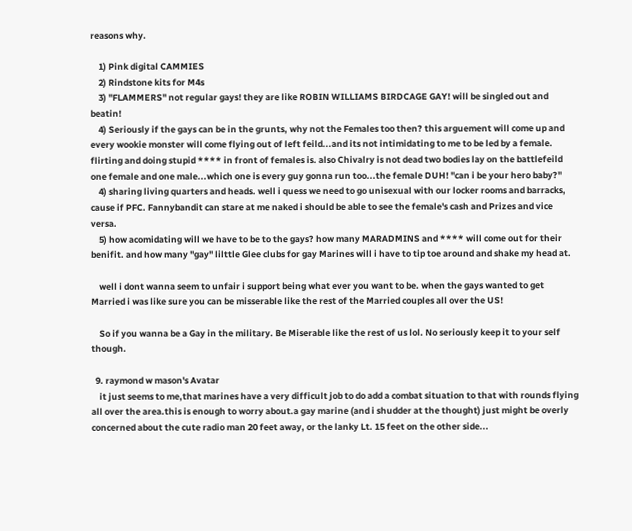reasons why.

    1) Pink digital CAMMIES
    2) Rindstone kits for M4s
    3) "FLAMMERS" not regular gays! they are like ROBIN WILLIAMS BIRDCAGE GAY! will be singled out and beatin!
    4) Seriously if the gays can be in the grunts, why not the Females too then? this arguement will come up and every wookie monster will come flying out of left feild...and its not intimidating to me to be led by a female. flirting and doing stupid **** in front of females is. also Chivalry is not dead two bodies lay on the battlefeild one female and one male...which one is every guy gonna run too...the female DUH! "can i be your hero baby?"
    4) sharing living quarters and heads. well i quess we need to go unisexual with our locker rooms and barracks, cause if PFC. Fannybandit can stare at me naked i should be able to see the female's cash and Prizes and vice versa.
    5) how acomidating will we have to be to the gays? how many MARADMINS and **** will come out for their benifit. and how many "gay" lilttle Glee clubs for gay Marines will i have to tip toe around and shake my head at.

    well i dont wanna seem to unfair i support being what ever you want to be. when the gays wanted to get Married i was like sure you can be misserable like the rest of the Married couples all over the US!

    So if you wanna be a Gay in the military. Be Miserable like the rest of us lol. No seriously keep it to your self though.

  9. raymond w mason's Avatar
    it just seems to me,that marines have a very difficult job to do add a combat situation to that with rounds flying all over the area.this is enough to worry about.a gay marine (and i shudder at the thought) just might be overly concerned about the cute radio man 20 feet away, or the lanky Lt. 15 feet on the other side...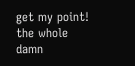get my point! the whole damn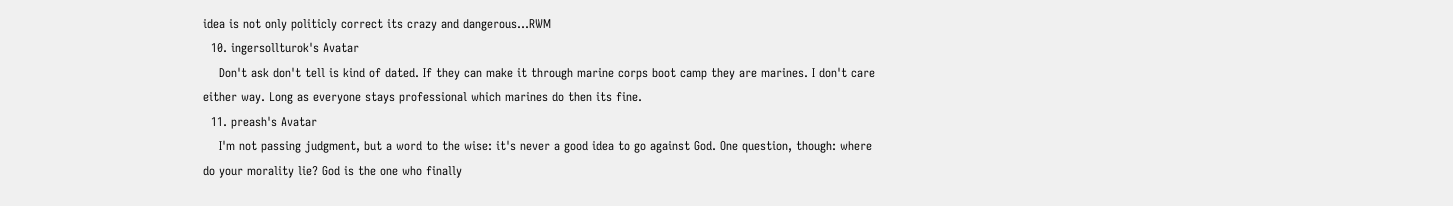idea is not only politicly correct its crazy and dangerous...RWM
  10. ingersollturok's Avatar
    Don't ask don't tell is kind of dated. If they can make it through marine corps boot camp they are marines. I don't care either way. Long as everyone stays professional which marines do then its fine.
  11. preash's Avatar
    I'm not passing judgment, but a word to the wise: it's never a good idea to go against God. One question, though: where do your morality lie? God is the one who finally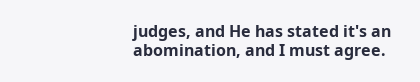judges, and He has stated it's an abomination, and I must agree.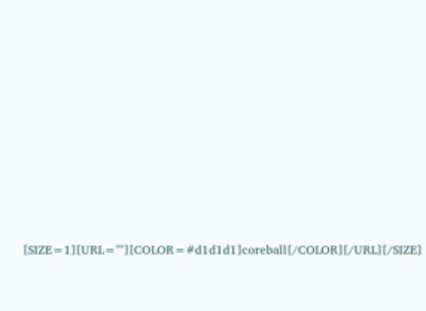[SIZE=1][URL=""][COLOR=#d1d1d1]coreball[/COLOR][/URL][/SIZE]